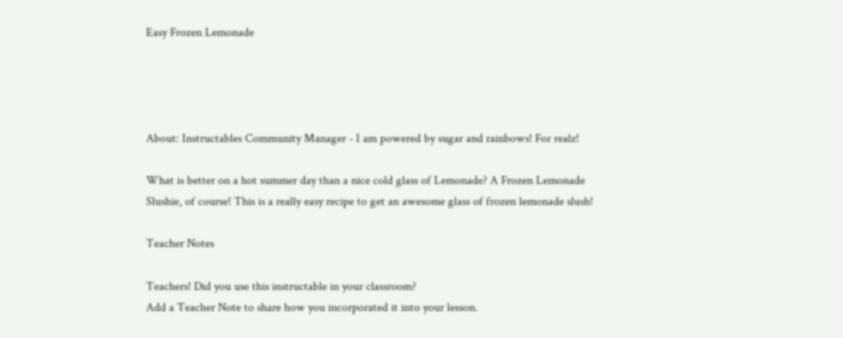Easy Frozen Lemonade




About: Instructables Community Manager - I am powered by sugar and rainbows! For realz!

What is better on a hot summer day than a nice cold glass of Lemonade? A Frozen Lemonade Slushie, of course! This is a really easy recipe to get an awesome glass of frozen lemonade slush!

Teacher Notes

Teachers! Did you use this instructable in your classroom?
Add a Teacher Note to share how you incorporated it into your lesson.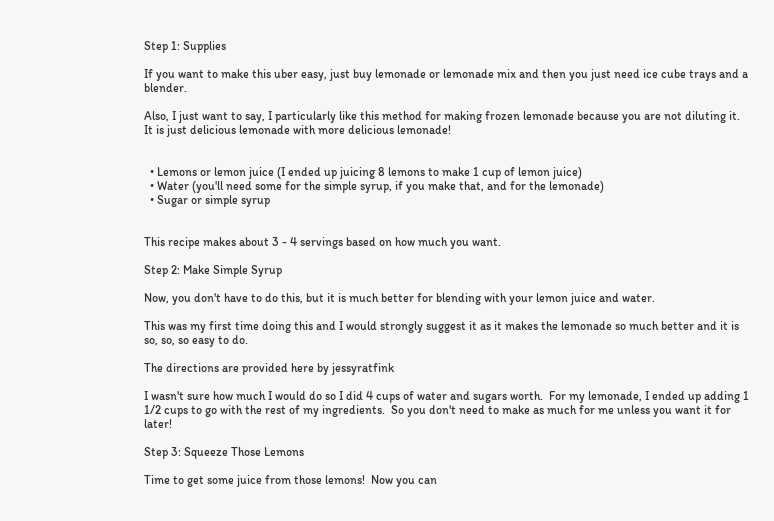Step 1: Supplies

If you want to make this uber easy, just buy lemonade or lemonade mix and then you just need ice cube trays and a blender.

Also, I just want to say, I particularly like this method for making frozen lemonade because you are not diluting it. It is just delicious lemonade with more delicious lemonade!


  • Lemons or lemon juice (I ended up juicing 8 lemons to make 1 cup of lemon juice)
  • Water (you'll need some for the simple syrup, if you make that, and for the lemonade)
  • Sugar or simple syrup


This recipe makes about 3 - 4 servings based on how much you want.

Step 2: Make Simple Syrup

Now, you don't have to do this, but it is much better for blending with your lemon juice and water.

This was my first time doing this and I would strongly suggest it as it makes the lemonade so much better and it is so, so, so easy to do.

The directions are provided here by jessyratfink

I wasn't sure how much I would do so I did 4 cups of water and sugars worth.  For my lemonade, I ended up adding 1 1/2 cups to go with the rest of my ingredients.  So you don't need to make as much for me unless you want it for later!

Step 3: Squeeze Those Lemons

Time to get some juice from those lemons!  Now you can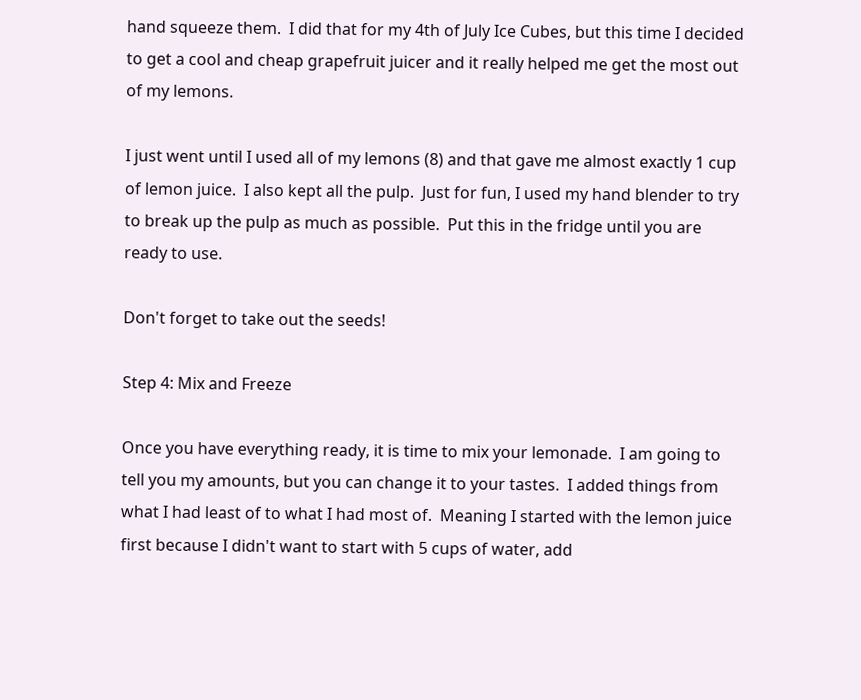hand squeeze them.  I did that for my 4th of July Ice Cubes, but this time I decided to get a cool and cheap grapefruit juicer and it really helped me get the most out of my lemons.

I just went until I used all of my lemons (8) and that gave me almost exactly 1 cup of lemon juice.  I also kept all the pulp.  Just for fun, I used my hand blender to try to break up the pulp as much as possible.  Put this in the fridge until you are ready to use.

Don't forget to take out the seeds!

Step 4: Mix and Freeze

Once you have everything ready, it is time to mix your lemonade.  I am going to tell you my amounts, but you can change it to your tastes.  I added things from what I had least of to what I had most of.  Meaning I started with the lemon juice first because I didn't want to start with 5 cups of water, add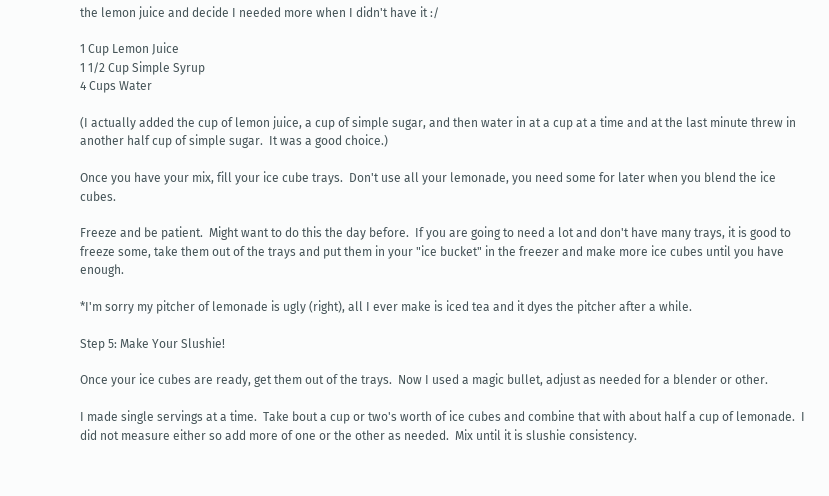the lemon juice and decide I needed more when I didn't have it :/

1 Cup Lemon Juice
1 1/2 Cup Simple Syrup
4 Cups Water

(I actually added the cup of lemon juice, a cup of simple sugar, and then water in at a cup at a time and at the last minute threw in another half cup of simple sugar.  It was a good choice.)

Once you have your mix, fill your ice cube trays.  Don't use all your lemonade, you need some for later when you blend the ice cubes.

Freeze and be patient.  Might want to do this the day before.  If you are going to need a lot and don't have many trays, it is good to freeze some, take them out of the trays and put them in your "ice bucket" in the freezer and make more ice cubes until you have enough.

*I'm sorry my pitcher of lemonade is ugly (right), all I ever make is iced tea and it dyes the pitcher after a while.

Step 5: Make Your Slushie!

Once your ice cubes are ready, get them out of the trays.  Now I used a magic bullet, adjust as needed for a blender or other.

I made single servings at a time.  Take bout a cup or two's worth of ice cubes and combine that with about half a cup of lemonade.  I did not measure either so add more of one or the other as needed.  Mix until it is slushie consistency.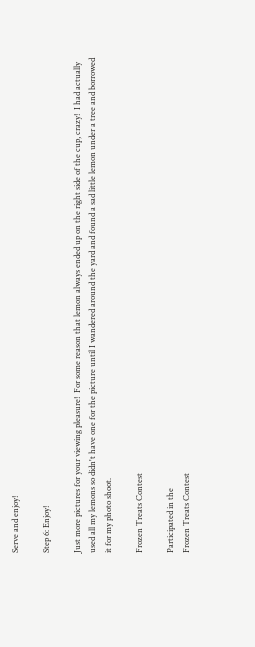Serve and enjoy!

Step 6: Enjoy!

Just more pictures for your viewing pleasure!  For some reason that lemon always ended up on the right side of the cup, crazy!  I had actually used all my lemons so didn't have one for the picture until I wandered around the yard and found a sad little lemon under a tree and borrowed it for my photo shoot.

Frozen Treats Contest

Participated in the
Frozen Treats Contest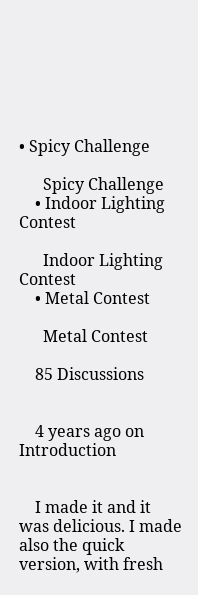• Spicy Challenge

      Spicy Challenge
    • Indoor Lighting Contest

      Indoor Lighting Contest
    • Metal Contest

      Metal Contest

    85 Discussions


    4 years ago on Introduction


    I made it and it was delicious. I made also the quick version, with fresh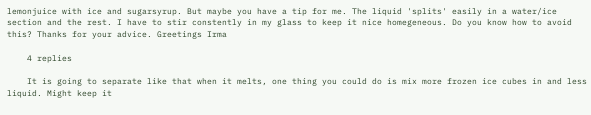lemonjuice with ice and sugarsyrup. But maybe you have a tip for me. The liquid 'splits' easily in a water/ice section and the rest. I have to stir constently in my glass to keep it nice homegeneous. Do you know how to avoid this? Thanks for your advice. Greetings Irma

    4 replies

    It is going to separate like that when it melts, one thing you could do is mix more frozen ice cubes in and less liquid. Might keep it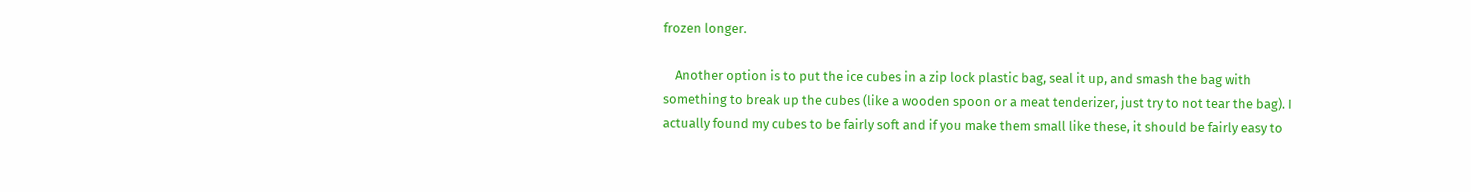frozen longer.

    Another option is to put the ice cubes in a zip lock plastic bag, seal it up, and smash the bag with something to break up the cubes (like a wooden spoon or a meat tenderizer, just try to not tear the bag). I actually found my cubes to be fairly soft and if you make them small like these, it should be fairly easy to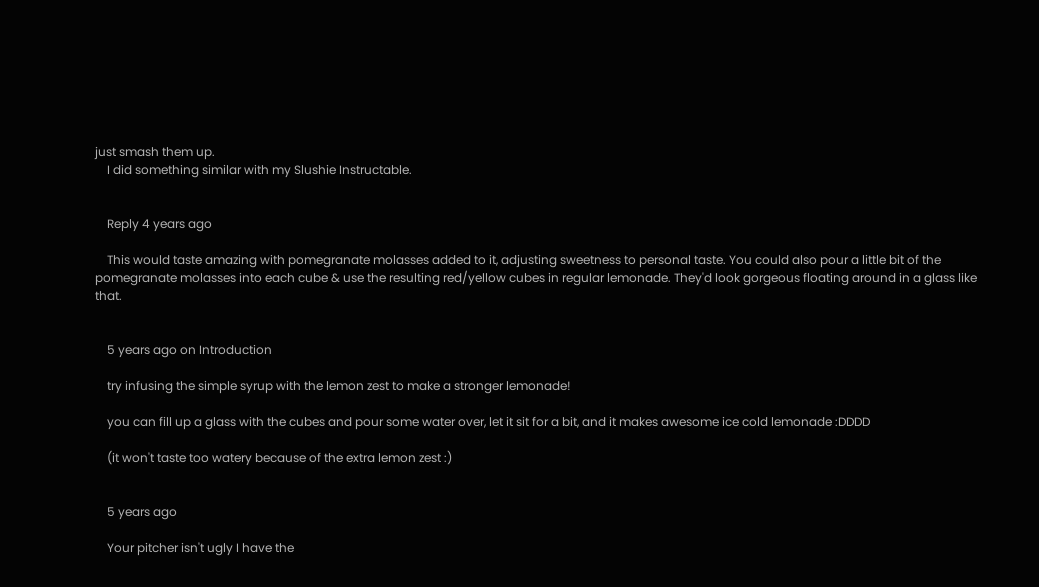just smash them up.
    I did something similar with my Slushie Instructable.


    Reply 4 years ago

    This would taste amazing with pomegranate molasses added to it, adjusting sweetness to personal taste. You could also pour a little bit of the pomegranate molasses into each cube & use the resulting red/yellow cubes in regular lemonade. They'd look gorgeous floating around in a glass like that.


    5 years ago on Introduction

    try infusing the simple syrup with the lemon zest to make a stronger lemonade!

    you can fill up a glass with the cubes and pour some water over, let it sit for a bit, and it makes awesome ice cold lemonade :DDDD

    (it won't taste too watery because of the extra lemon zest :)


    5 years ago

    Your pitcher isn't ugly I have the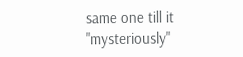same one till it "mysteriously"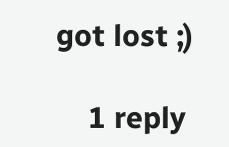got lost ;)

    1 reply